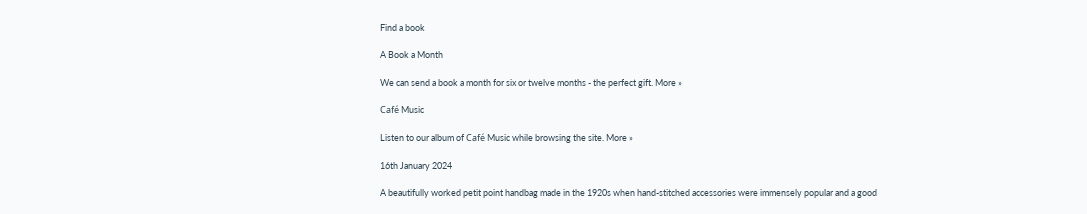Find a book

A Book a Month

We can send a book a month for six or twelve months - the perfect gift. More »

Café Music

Listen to our album of Café Music while browsing the site. More »

16th January 2024

A beautifully worked petit point handbag made in the 1920s when hand-stitched accessories were immensely popular and a good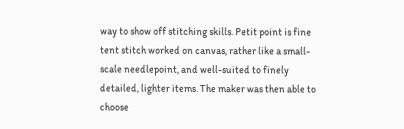way to show off stitching skills. Petit point is fine tent stitch worked on canvas, rather like a small-scale needlepoint, and well-suited to finely detailed, lighter items. The maker was then able to choose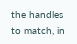the handles to match, in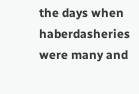the days when haberdasheries were many and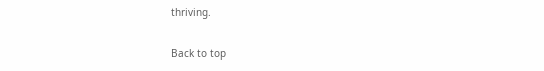thriving.

Back to top